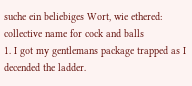suche ein beliebiges Wort, wie ethered:
collective name for cock and balls
1. I got my gentlemans package trapped as I decended the ladder.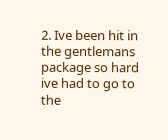2. Ive been hit in the gentlemans package so hard ive had to go to the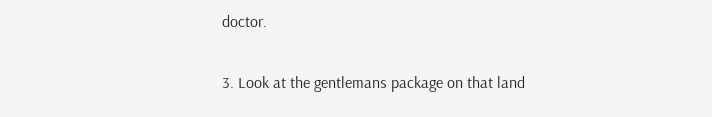doctor.

3. Look at the gentlemans package on that land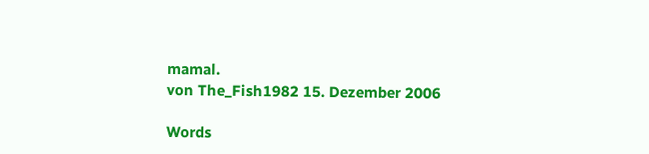mamal.
von The_Fish1982 15. Dezember 2006

Words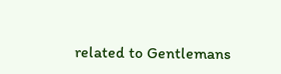related to Gentlemans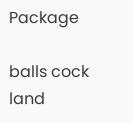Package

balls cock land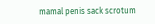mamal penis sack scrotum